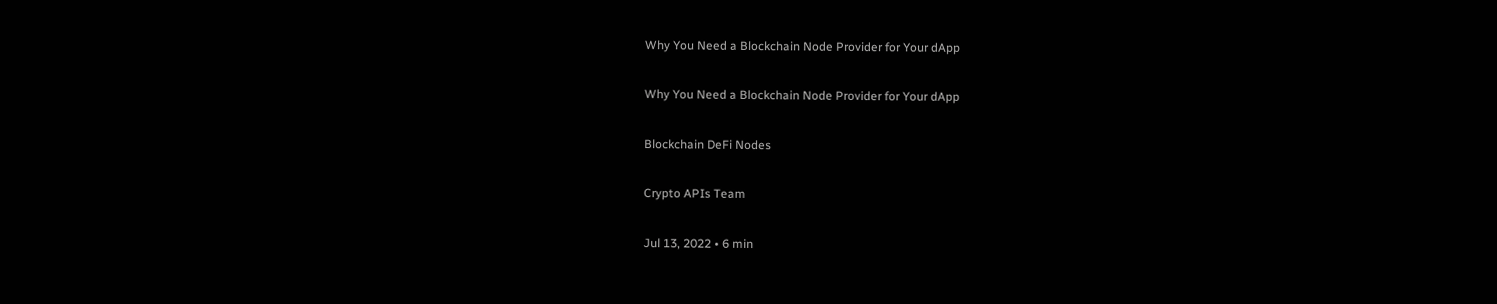Why You Need a Blockchain Node Provider for Your dApp

Why You Need a Blockchain Node Provider for Your dApp

Blockchain DeFi Nodes

Crypto APIs Team

Jul 13, 2022 • 6 min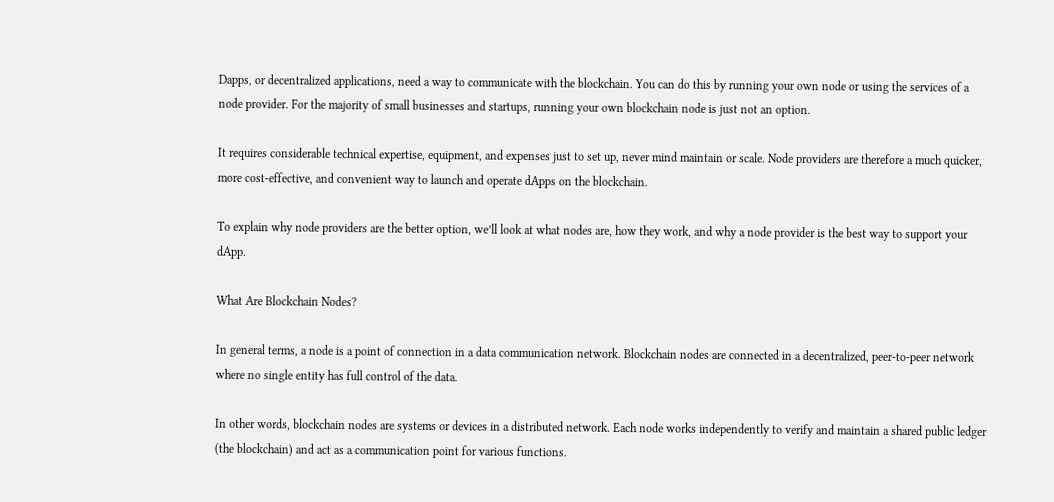Dapps, or decentralized applications, need a way to communicate with the blockchain. You can do this by running your own node or using the services of a node provider. For the majority of small businesses and startups, running your own blockchain node is just not an option.

It requires considerable technical expertise, equipment, and expenses just to set up, never mind maintain or scale. Node providers are therefore a much quicker, more cost-effective, and convenient way to launch and operate dApps on the blockchain.

To explain why node providers are the better option, we’ll look at what nodes are, how they work, and why a node provider is the best way to support your dApp.

What Are Blockchain Nodes?

In general terms, a node is a point of connection in a data communication network. Blockchain nodes are connected in a decentralized, peer-to-peer network where no single entity has full control of the data.

In other words, blockchain nodes are systems or devices in a distributed network. Each node works independently to verify and maintain a shared public ledger (the blockchain) and act as a communication point for various functions.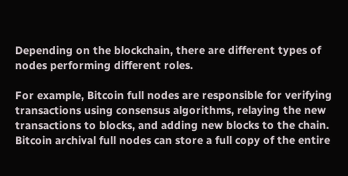Depending on the blockchain, there are different types of nodes performing different roles.

For example, Bitcoin full nodes are responsible for verifying transactions using consensus algorithms, relaying the new transactions to blocks, and adding new blocks to the chain. Bitcoin archival full nodes can store a full copy of the entire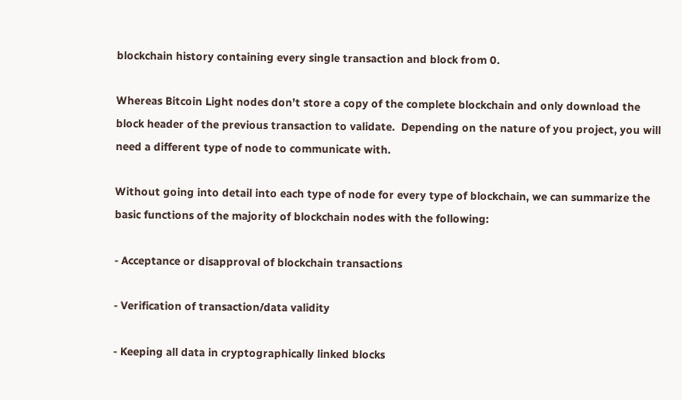blockchain history containing every single transaction and block from 0.

Whereas Bitcoin Light nodes don’t store a copy of the complete blockchain and only download the block header of the previous transaction to validate.  Depending on the nature of you project, you will need a different type of node to communicate with.

Without going into detail into each type of node for every type of blockchain, we can summarize the basic functions of the majority of blockchain nodes with the following:

- Acceptance or disapproval of blockchain transactions

- Verification of transaction/data validity

- Keeping all data in cryptographically linked blocks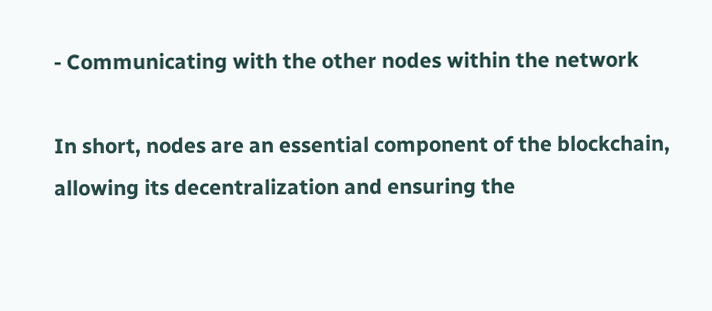- Communicating with the other nodes within the network

In short, nodes are an essential component of the blockchain, allowing its decentralization and ensuring the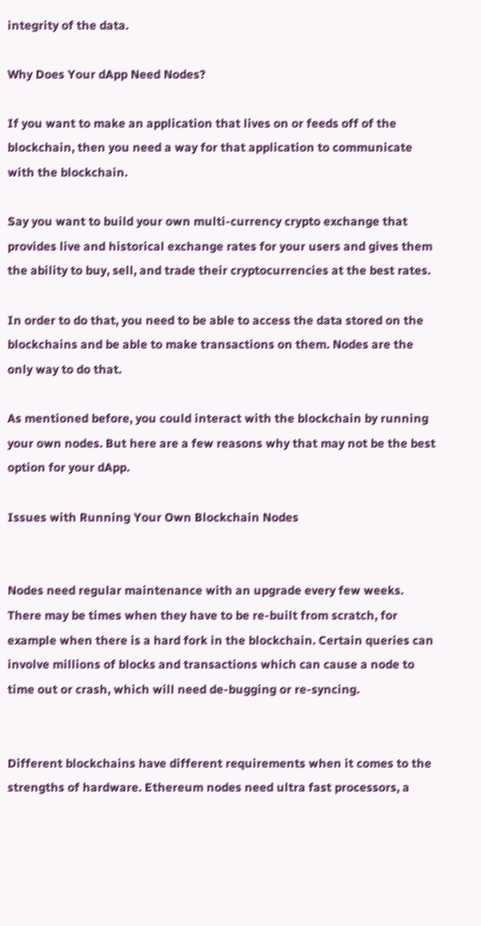integrity of the data.

Why Does Your dApp Need Nodes?

If you want to make an application that lives on or feeds off of the blockchain, then you need a way for that application to communicate with the blockchain.

Say you want to build your own multi-currency crypto exchange that provides live and historical exchange rates for your users and gives them the ability to buy, sell, and trade their cryptocurrencies at the best rates.

In order to do that, you need to be able to access the data stored on the blockchains and be able to make transactions on them. Nodes are the only way to do that.

As mentioned before, you could interact with the blockchain by running your own nodes. But here are a few reasons why that may not be the best option for your dApp.

Issues with Running Your Own Blockchain Nodes


Nodes need regular maintenance with an upgrade every few weeks. There may be times when they have to be re-built from scratch, for example when there is a hard fork in the blockchain. Certain queries can involve millions of blocks and transactions which can cause a node to time out or crash, which will need de-bugging or re-syncing.


Different blockchains have different requirements when it comes to the strengths of hardware. Ethereum nodes need ultra fast processors, a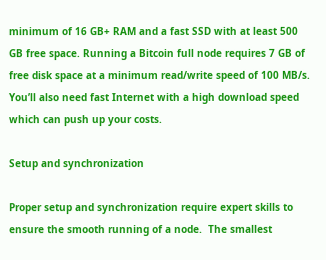minimum of 16 GB+ RAM and a fast SSD with at least 500 GB free space. Running a Bitcoin full node requires 7 GB of free disk space at a minimum read/write speed of 100 MB/s. You’ll also need fast Internet with a high download speed which can push up your costs.

Setup and synchronization

Proper setup and synchronization require expert skills to ensure the smooth running of a node.  The smallest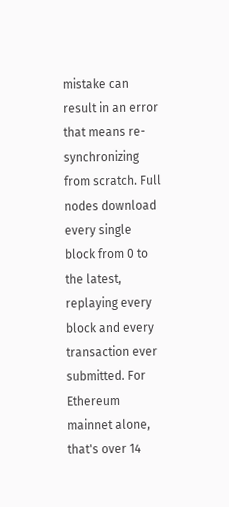mistake can result in an error that means re-synchronizing from scratch. Full nodes download every single block from 0 to the latest, replaying every block and every transaction ever submitted. For Ethereum mainnet alone, that's over 14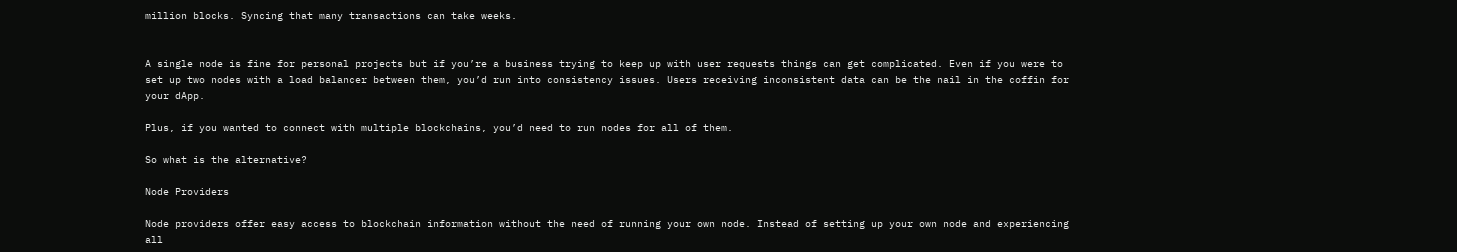million blocks. Syncing that many transactions can take weeks.


A single node is fine for personal projects but if you’re a business trying to keep up with user requests things can get complicated. Even if you were to set up two nodes with a load balancer between them, you’d run into consistency issues. Users receiving inconsistent data can be the nail in the coffin for your dApp.

Plus, if you wanted to connect with multiple blockchains, you’d need to run nodes for all of them.

So what is the alternative?

Node Providers

Node providers offer easy access to blockchain information without the need of running your own node. Instead of setting up your own node and experiencing all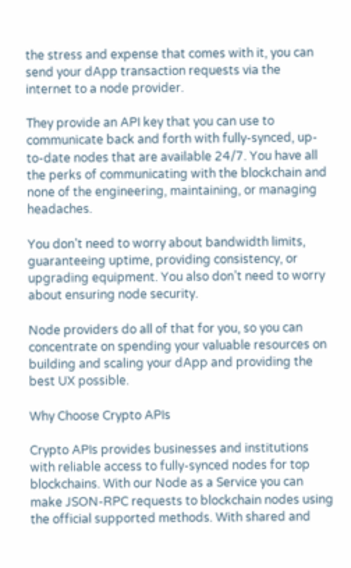the stress and expense that comes with it, you can send your dApp transaction requests via the internet to a node provider.

They provide an API key that you can use to communicate back and forth with fully-synced, up-to-date nodes that are available 24/7. You have all the perks of communicating with the blockchain and none of the engineering, maintaining, or managing headaches.

You don’t need to worry about bandwidth limits, guaranteeing uptime, providing consistency, or upgrading equipment. You also don’t need to worry about ensuring node security.

Node providers do all of that for you, so you can concentrate on spending your valuable resources on building and scaling your dApp and providing the best UX possible.

Why Choose Crypto APIs

Crypto APIs provides businesses and institutions with reliable access to fully-synced nodes for top blockchains. With our Node as a Service you can make JSON-RPC requests to blockchain nodes using the official supported methods. With shared and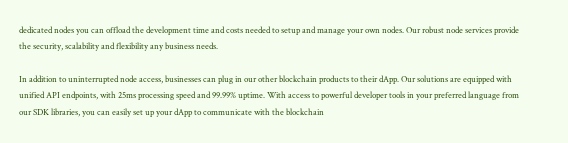dedicated nodes you can offload the development time and costs needed to setup and manage your own nodes. Our robust node services provide the security, scalability and flexibility any business needs.

In addition to uninterrupted node access, businesses can plug in our other blockchain products to their dApp. Our solutions are equipped with unified API endpoints, with 25ms processing speed and 99.99% uptime. With access to powerful developer tools in your preferred language from our SDK libraries, you can easily set up your dApp to communicate with the blockchain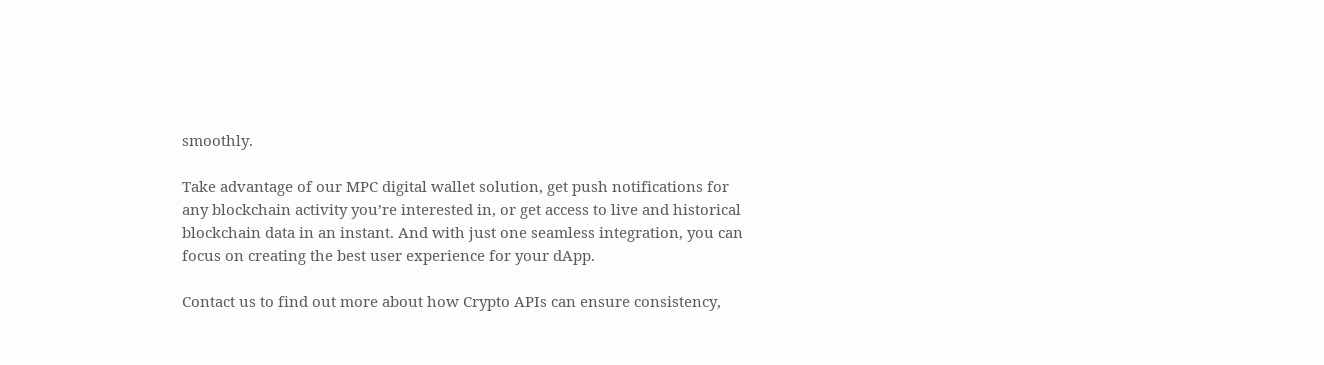smoothly.

Take advantage of our MPC digital wallet solution, get push notifications for any blockchain activity you’re interested in, or get access to live and historical blockchain data in an instant. And with just one seamless integration, you can focus on creating the best user experience for your dApp.

Contact us to find out more about how Crypto APIs can ensure consistency,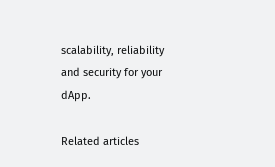scalability, reliability and security for your dApp.

Related articles